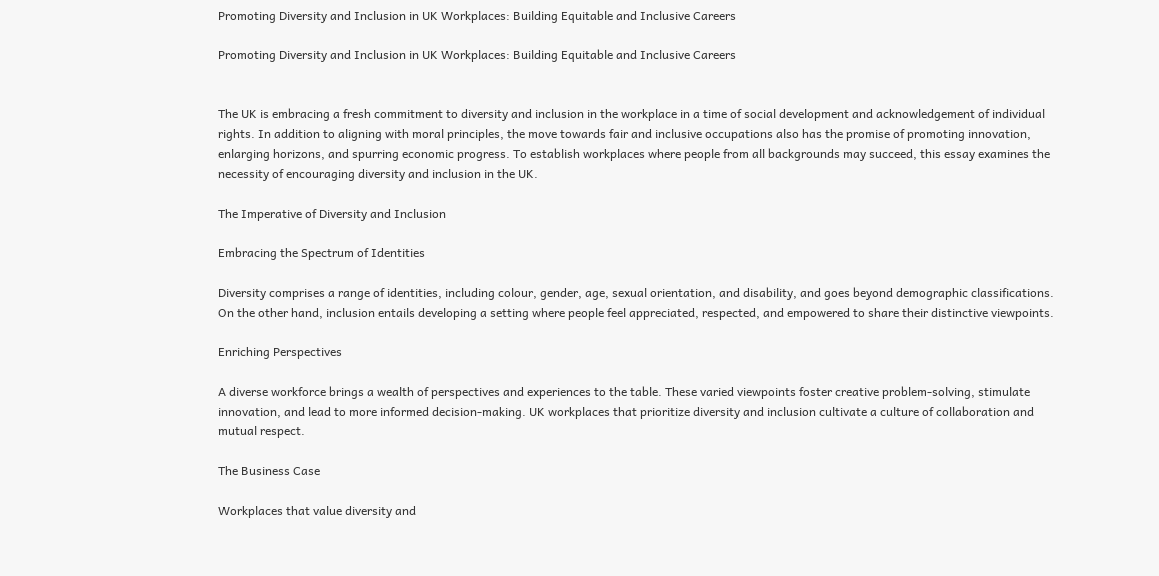Promoting Diversity and Inclusion in UK Workplaces: Building Equitable and Inclusive Careers

Promoting Diversity and Inclusion in UK Workplaces: Building Equitable and Inclusive Careers


The UK is embracing a fresh commitment to diversity and inclusion in the workplace in a time of social development and acknowledgement of individual rights. In addition to aligning with moral principles, the move towards fair and inclusive occupations also has the promise of promoting innovation, enlarging horizons, and spurring economic progress. To establish workplaces where people from all backgrounds may succeed, this essay examines the necessity of encouraging diversity and inclusion in the UK.

The Imperative of Diversity and Inclusion

Embracing the Spectrum of Identities

Diversity comprises a range of identities, including colour, gender, age, sexual orientation, and disability, and goes beyond demographic classifications. On the other hand, inclusion entails developing a setting where people feel appreciated, respected, and empowered to share their distinctive viewpoints.

Enriching Perspectives

A diverse workforce brings a wealth of perspectives and experiences to the table. These varied viewpoints foster creative problem-solving, stimulate innovation, and lead to more informed decision-making. UK workplaces that prioritize diversity and inclusion cultivate a culture of collaboration and mutual respect.

The Business Case

Workplaces that value diversity and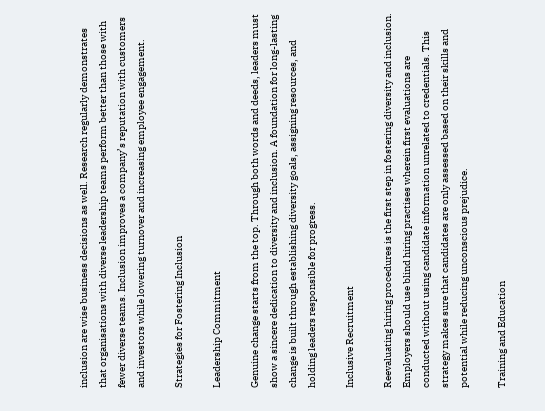inclusion are wise business decisions as well. Research regularly demonstrates that organisations with diverse leadership teams perform better than those with fewer diverse teams. Inclusion improves a company’s reputation with customers and investors while lowering turnover and increasing employee engagement.

Strategies for Fostering Inclusion

Leadership Commitment

Genuine change starts from the top. Through both words and deeds, leaders must show a sincere dedication to diversity and inclusion. A foundation for long-lasting change is built through establishing diversity goals, assigning resources, and holding leaders responsible for progress.

Inclusive Recruitment

Reevaluating hiring procedures is the first step in fostering diversity and inclusion. Employers should use blind hiring practises wherein first evaluations are conducted without using candidate information unrelated to credentials. This strategy makes sure that candidates are only assessed based on their skills and potential while reducing unconscious prejudice.

Training and Education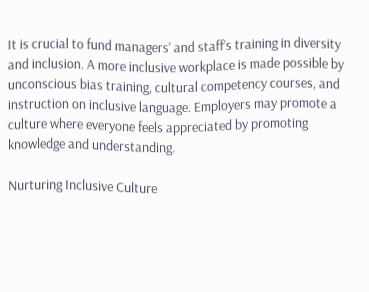It is crucial to fund managers’ and staff’s training in diversity and inclusion. A more inclusive workplace is made possible by unconscious bias training, cultural competency courses, and instruction on inclusive language. Employers may promote a culture where everyone feels appreciated by promoting knowledge and understanding.

Nurturing Inclusive Culture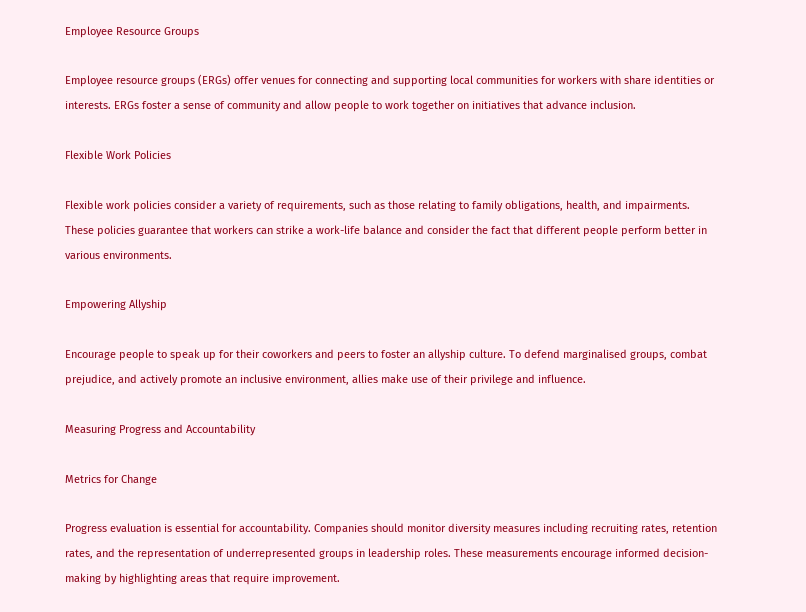Employee Resource Groups

Employee resource groups (ERGs) offer venues for connecting and supporting local communities for workers with share identities or interests. ERGs foster a sense of community and allow people to work together on initiatives that advance inclusion.

Flexible Work Policies

Flexible work policies consider a variety of requirements, such as those relating to family obligations, health, and impairments. These policies guarantee that workers can strike a work-life balance and consider the fact that different people perform better in various environments.

Empowering Allyship

Encourage people to speak up for their coworkers and peers to foster an allyship culture. To defend marginalised groups, combat prejudice, and actively promote an inclusive environment, allies make use of their privilege and influence.

Measuring Progress and Accountability

Metrics for Change

Progress evaluation is essential for accountability. Companies should monitor diversity measures including recruiting rates, retention rates, and the representation of underrepresented groups in leadership roles. These measurements encourage informed decision-making by highlighting areas that require improvement.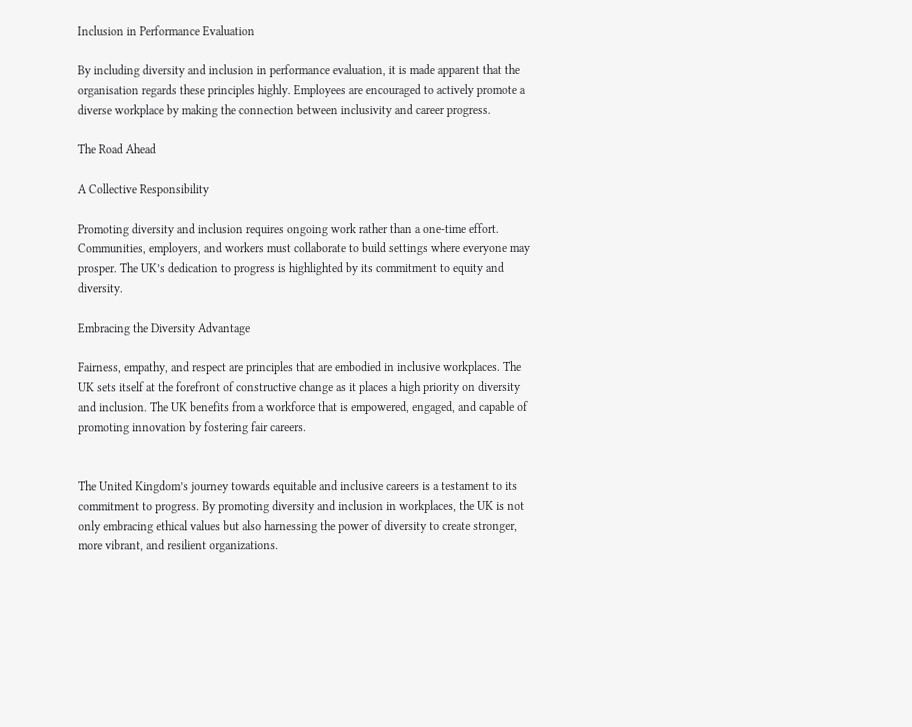Inclusion in Performance Evaluation

By including diversity and inclusion in performance evaluation, it is made apparent that the organisation regards these principles highly. Employees are encouraged to actively promote a diverse workplace by making the connection between inclusivity and career progress.

The Road Ahead

A Collective Responsibility

Promoting diversity and inclusion requires ongoing work rather than a one-time effort. Communities, employers, and workers must collaborate to build settings where everyone may prosper. The UK’s dedication to progress is highlighted by its commitment to equity and diversity.

Embracing the Diversity Advantage

Fairness, empathy, and respect are principles that are embodied in inclusive workplaces. The UK sets itself at the forefront of constructive change as it places a high priority on diversity and inclusion. The UK benefits from a workforce that is empowered, engaged, and capable of promoting innovation by fostering fair careers.


The United Kingdom’s journey towards equitable and inclusive careers is a testament to its commitment to progress. By promoting diversity and inclusion in workplaces, the UK is not only embracing ethical values but also harnessing the power of diversity to create stronger, more vibrant, and resilient organizations.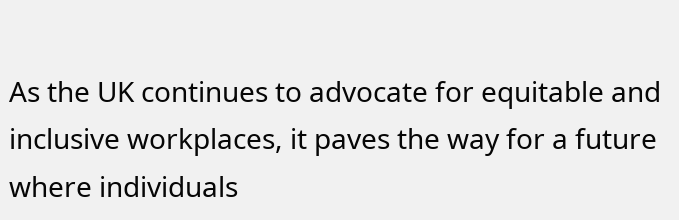As the UK continues to advocate for equitable and inclusive workplaces, it paves the way for a future where individuals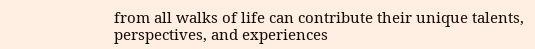from all walks of life can contribute their unique talents, perspectives, and experiences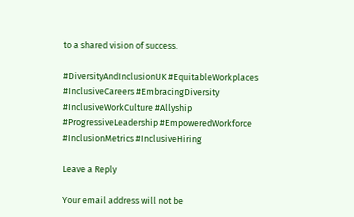to a shared vision of success.

#DiversityAndInclusionUK #EquitableWorkplaces #InclusiveCareers #EmbracingDiversity #InclusiveWorkCulture #Allyship #ProgressiveLeadership #EmpoweredWorkforce #InclusionMetrics #InclusiveHiring

Leave a Reply

Your email address will not be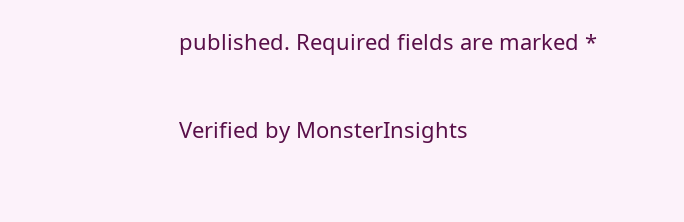published. Required fields are marked *

Verified by MonsterInsights